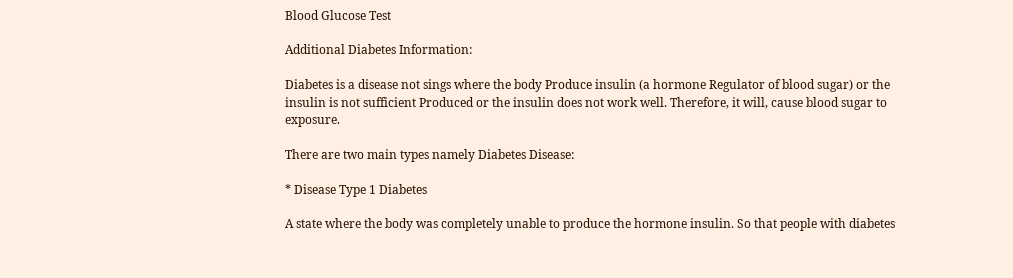Blood Glucose Test

Additional Diabetes Information:

Diabetes is a disease not sings where the body Produce insulin (a hormone Regulator of blood sugar) or the insulin is not sufficient Produced or the insulin does not work well. Therefore, it will, cause blood sugar to exposure.

There are two main types namely Diabetes Disease:

* Disease Type 1 Diabetes

A state where the body was completely unable to produce the hormone insulin. So that people with diabetes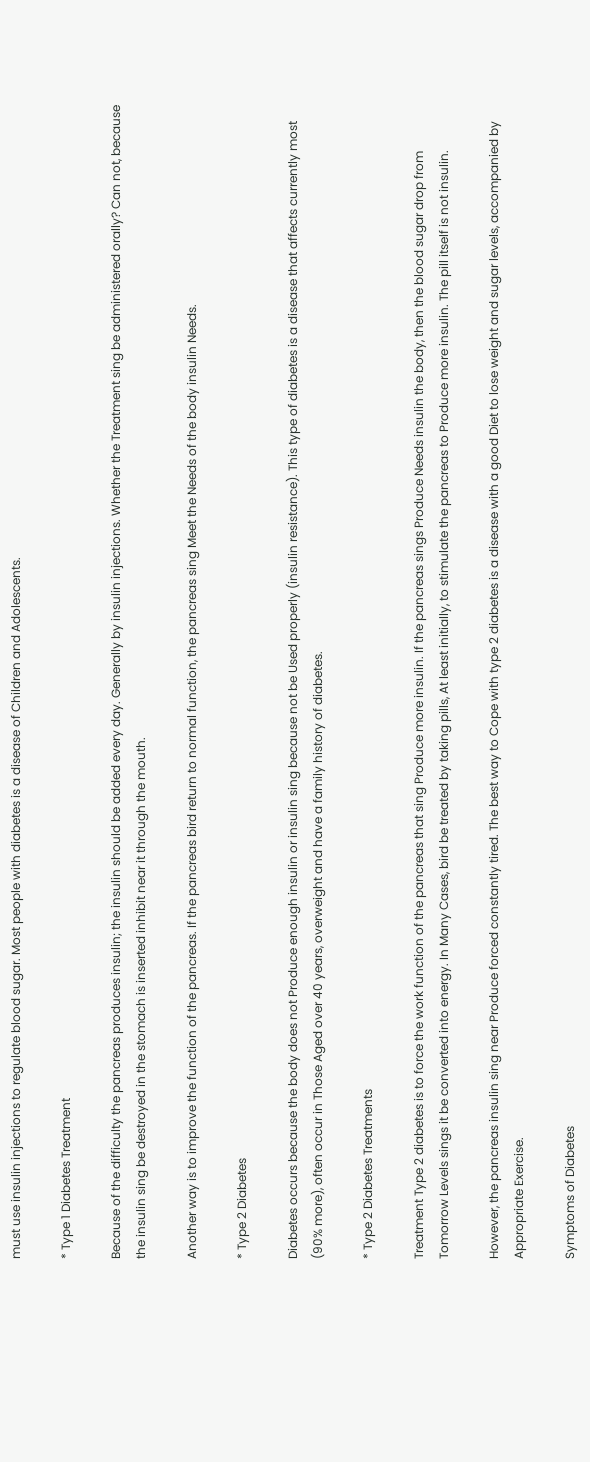must use insulin injections to regulate blood sugar. Most people with diabetes is a disease of Children and Adolescents.

* Type 1 Diabetes Treatment

Because of the difficulty the pancreas produces insulin; the insulin should be added every day. Generally by insulin injections. Whether the Treatment sing be administered orally? Can not, because the insulin sing be destroyed in the stomach is inserted inhibit near it through the mouth.

Another way is to improve the function of the pancreas. If the pancreas bird return to normal function, the pancreas sing Meet the Needs of the body insulin Needs.

* Type 2 Diabetes

Diabetes occurs because the body does not Produce enough insulin or insulin sing because not be Used properly (insulin resistance). This type of diabetes is a disease that affects currently most (90% more), often occur in Those Aged over 40 years, overweight and have a family history of diabetes.

* Type 2 Diabetes Treatments

Treatment Type 2 diabetes is to force the work function of the pancreas that sing Produce more insulin. If the pancreas sings Produce Needs insulin the body, then the blood sugar drop from Tomorrow Levels sings it be converted into energy. In Many Cases, bird be treated by taking pills, At least initially, to stimulate the pancreas to Produce more insulin. The pill itself is not insulin.

However, the pancreas insulin sing near Produce forced constantly tired. The best way to Cope with type 2 diabetes is a disease with a good Diet to lose weight and sugar levels, accompanied by Appropriate Exercise.

Symptoms of Diabetes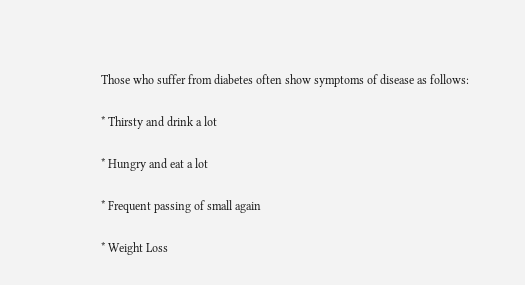Those who suffer from diabetes often show symptoms of disease as follows:

* Thirsty and drink a lot

* Hungry and eat a lot

* Frequent passing of small again

* Weight Loss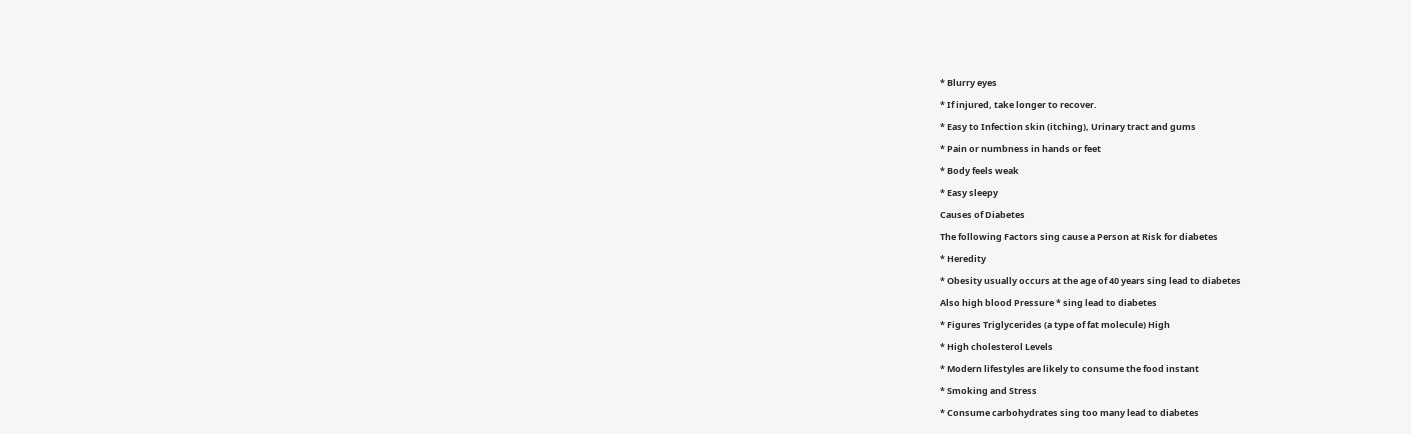* Blurry eyes

* If injured, take longer to recover.

* Easy to Infection skin (itching), Urinary tract and gums

* Pain or numbness in hands or feet

* Body feels weak

* Easy sleepy

Causes of Diabetes

The following Factors sing cause a Person at Risk for diabetes

* Heredity

* Obesity usually occurs at the age of 40 years sing lead to diabetes

Also high blood Pressure * sing lead to diabetes

* Figures Triglycerides (a type of fat molecule) High

* High cholesterol Levels

* Modern lifestyles are likely to consume the food instant

* Smoking and Stress

* Consume carbohydrates sing too many lead to diabetes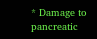* Damage to pancreatic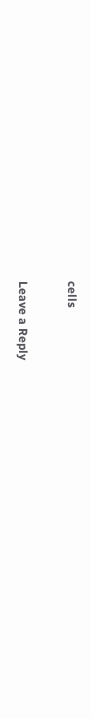cells

Leave a Reply